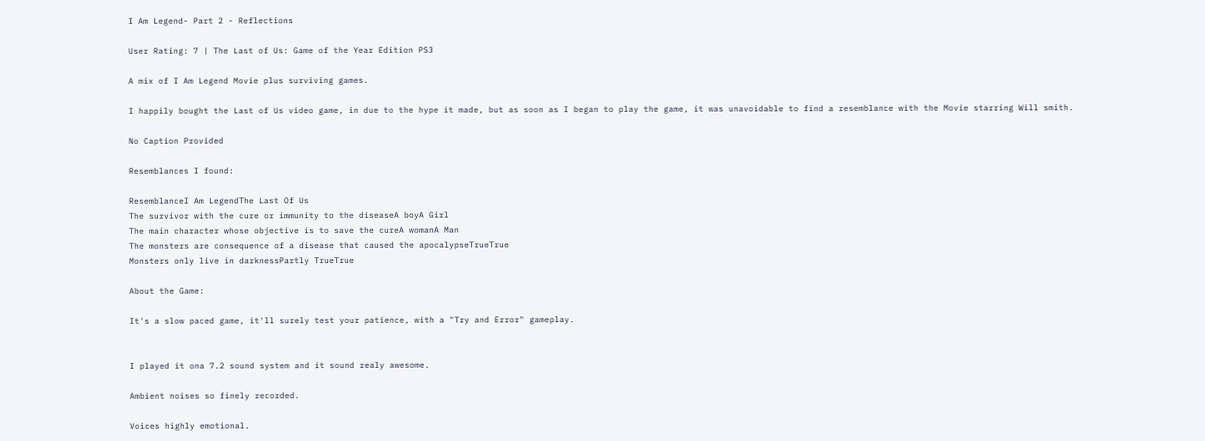I Am Legend- Part 2 - Reflections

User Rating: 7 | The Last of Us: Game of the Year Edition PS3

A mix of I Am Legend Movie plus surviving games.

I happily bought the Last of Us video game, in due to the hype it made, but as soon as I began to play the game, it was unavoidable to find a resemblance with the Movie starring Will smith.

No Caption Provided

Resemblances I found:

ResemblanceI Am LegendThe Last Of Us
The survivor with the cure or immunity to the diseaseA boyA Girl
The main character whose objective is to save the cureA womanA Man
The monsters are consequence of a disease that caused the apocalypseTrueTrue
Monsters only live in darknessPartly TrueTrue

About the Game:

It's a slow paced game, it'll surely test your patience, with a "Try and Error" gameplay.


I played it ona 7.2 sound system and it sound realy awesome.

Ambient noises so finely recorded.

Voices highly emotional.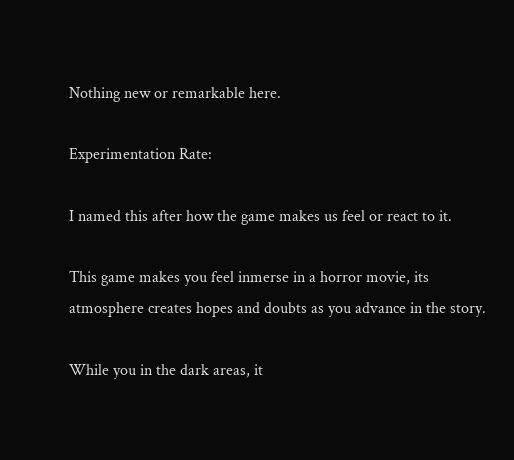Nothing new or remarkable here.

Experimentation Rate:

I named this after how the game makes us feel or react to it.

This game makes you feel inmerse in a horror movie, its atmosphere creates hopes and doubts as you advance in the story.

While you in the dark areas, it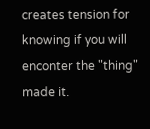creates tension for knowing if you will enconter the "thing" made it.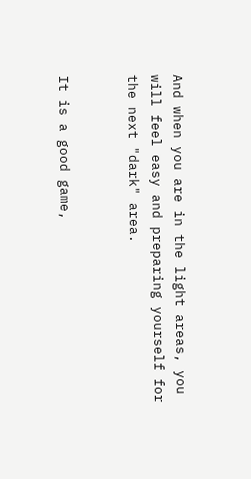And when you are in the light areas, you will feel easy and preparing yourself for the next "dark" area.


It is a good game,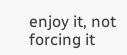enjoy it, not forcing it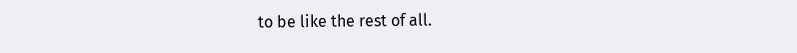to be like the rest of all.